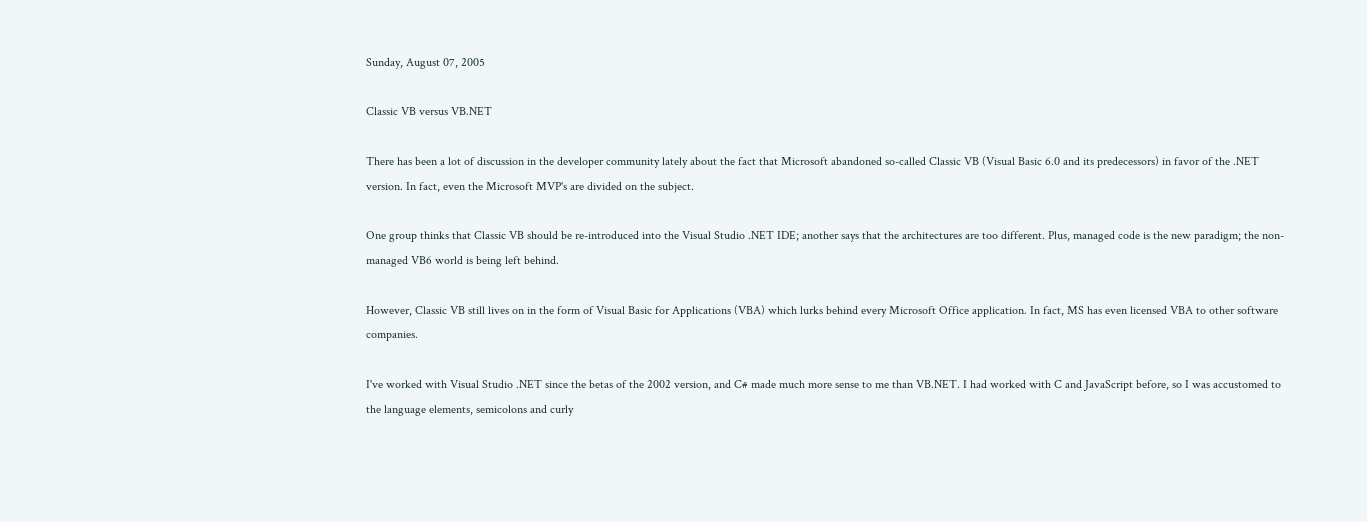Sunday, August 07, 2005

Classic VB versus VB.NET

There has been a lot of discussion in the developer community lately about the fact that Microsoft abandoned so-called Classic VB (Visual Basic 6.0 and its predecessors) in favor of the .NET version. In fact, even the Microsoft MVP's are divided on the subject.

One group thinks that Classic VB should be re-introduced into the Visual Studio .NET IDE; another says that the architectures are too different. Plus, managed code is the new paradigm; the non-managed VB6 world is being left behind.

However, Classic VB still lives on in the form of Visual Basic for Applications (VBA) which lurks behind every Microsoft Office application. In fact, MS has even licensed VBA to other software companies.

I've worked with Visual Studio .NET since the betas of the 2002 version, and C# made much more sense to me than VB.NET. I had worked with C and JavaScript before, so I was accustomed to the language elements, semicolons and curly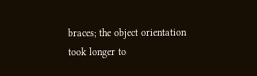braces; the object orientation took longer to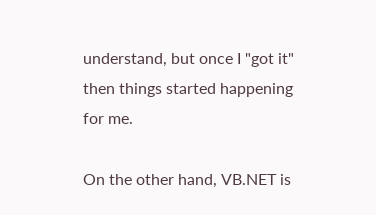understand, but once I "got it" then things started happening for me.

On the other hand, VB.NET is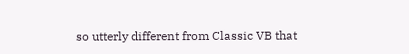so utterly different from Classic VB that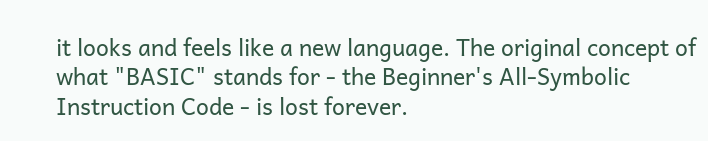it looks and feels like a new language. The original concept of what "BASIC" stands for - the Beginner's All-Symbolic Instruction Code - is lost forever.